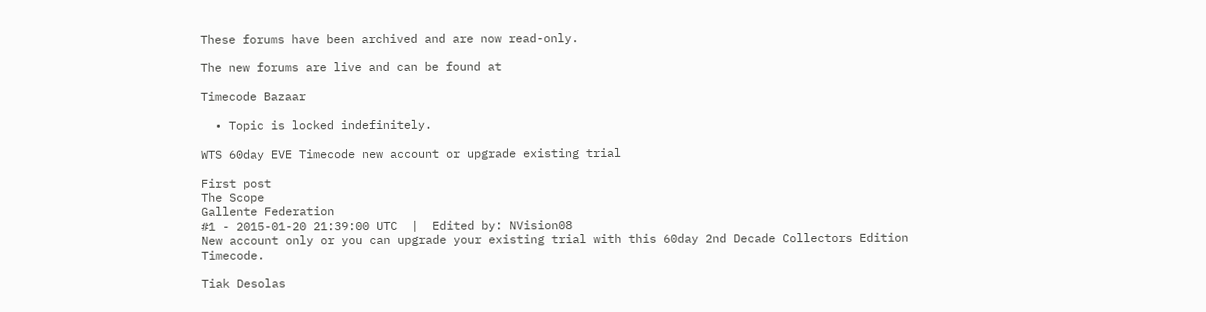These forums have been archived and are now read-only.

The new forums are live and can be found at

Timecode Bazaar

  • Topic is locked indefinitely.

WTS 60day EVE Timecode new account or upgrade existing trial

First post
The Scope
Gallente Federation
#1 - 2015-01-20 21:39:00 UTC  |  Edited by: NVision08
New account only or you can upgrade your existing trial with this 60day 2nd Decade Collectors Edition Timecode.

Tiak Desolas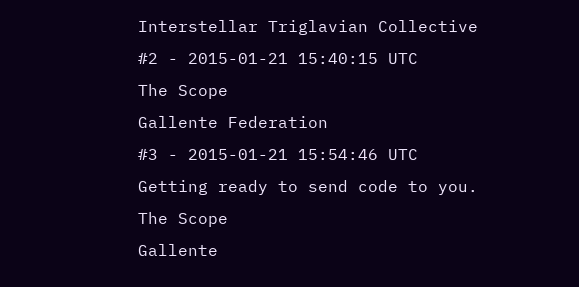Interstellar Triglavian Collective
#2 - 2015-01-21 15:40:15 UTC
The Scope
Gallente Federation
#3 - 2015-01-21 15:54:46 UTC
Getting ready to send code to you.
The Scope
Gallente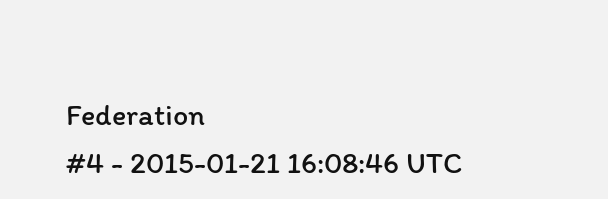Federation
#4 - 2015-01-21 16:08:46 UTC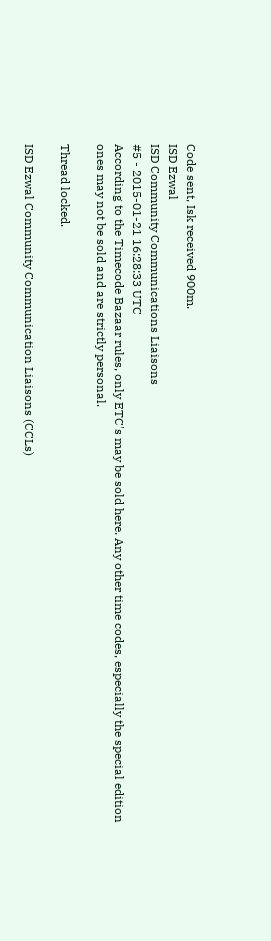Code sent, Isk received 900m.
ISD Ezwal
ISD Community Communications Liaisons
#5 - 2015-01-21 16:28:33 UTC
According to the Timecode Bazaar rules, only ETC's may be sold here. Any other time codes, especially the special edition ones may not be sold and are strictly personal.

Thread locked.

ISD Ezwal Community Communication Liaisons (CCLs)